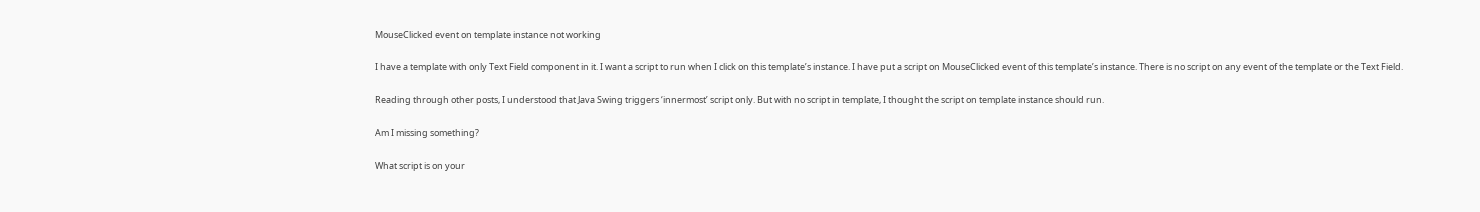MouseClicked event on template instance not working

I have a template with only Text Field component in it. I want a script to run when I click on this template’s instance. I have put a script on MouseClicked event of this template’s instance. There is no script on any event of the template or the Text Field.

Reading through other posts, I understood that Java Swing triggers ‘innermost’ script only. But with no script in template, I thought the script on template instance should run.

Am I missing something?

What script is on your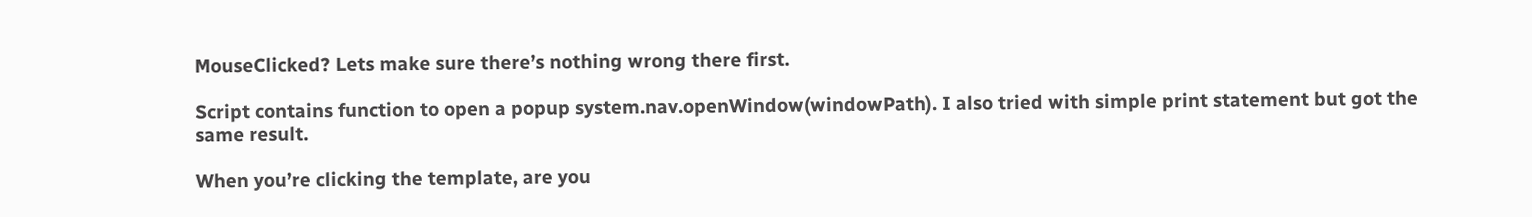MouseClicked? Lets make sure there’s nothing wrong there first.

Script contains function to open a popup system.nav.openWindow(windowPath). I also tried with simple print statement but got the same result.

When you’re clicking the template, are you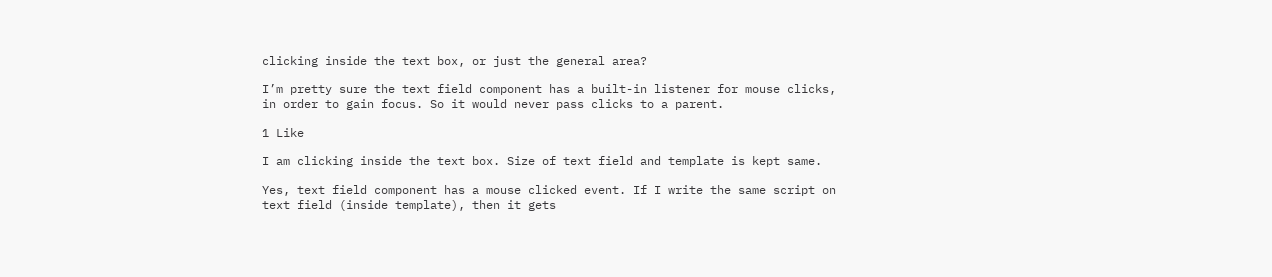clicking inside the text box, or just the general area?

I’m pretty sure the text field component has a built-in listener for mouse clicks, in order to gain focus. So it would never pass clicks to a parent.

1 Like

I am clicking inside the text box. Size of text field and template is kept same.

Yes, text field component has a mouse clicked event. If I write the same script on text field (inside template), then it gets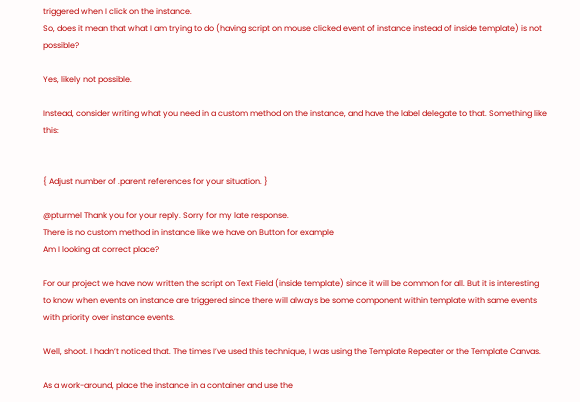triggered when I click on the instance.
So, does it mean that what I am trying to do (having script on mouse clicked event of instance instead of inside template) is not possible?

Yes, likely not possible.

Instead, consider writing what you need in a custom method on the instance, and have the label delegate to that. Something like this:


{ Adjust number of .parent references for your situation. }

@pturmel Thank you for your reply. Sorry for my late response.
There is no custom method in instance like we have on Button for example
Am I looking at correct place?

For our project we have now written the script on Text Field (inside template) since it will be common for all. But it is interesting to know when events on instance are triggered since there will always be some component within template with same events with priority over instance events.

Well, shoot. I hadn’t noticed that. The times I’ve used this technique, I was using the Template Repeater or the Template Canvas.

As a work-around, place the instance in a container and use the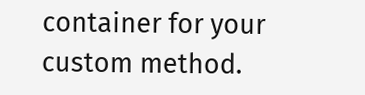container for your custom method.